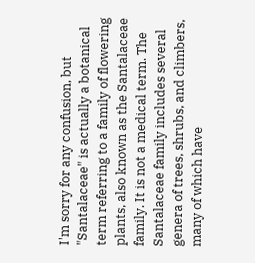I'm sorry for any confusion, but "Santalaceae" is actually a botanical term referring to a family of flowering plants, also known as the Santalaceae family. It is not a medical term. The Santalaceae family includes several genera of trees, shrubs, and climbers, many of which have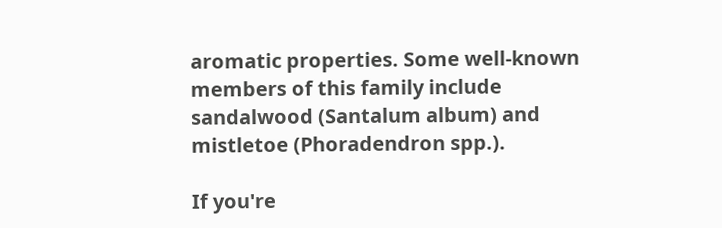aromatic properties. Some well-known members of this family include sandalwood (Santalum album) and mistletoe (Phoradendron spp.).

If you're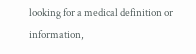looking for a medical definition or information,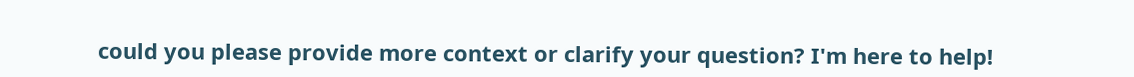could you please provide more context or clarify your question? I'm here to help!